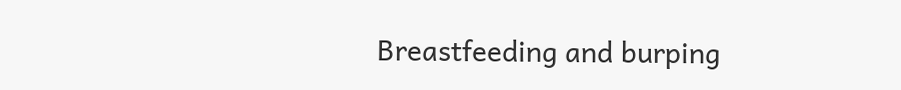Breastfeeding and burping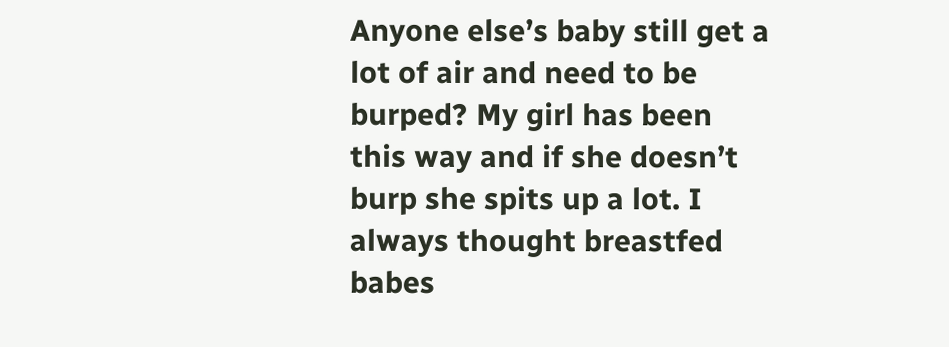Anyone else’s baby still get a lot of air and need to be burped? My girl has been this way and if she doesn’t burp she spits up a lot. I always thought breastfed babes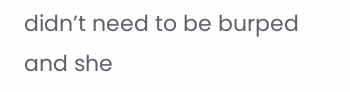didn’t need to be burped and she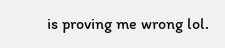is proving me wrong lol.